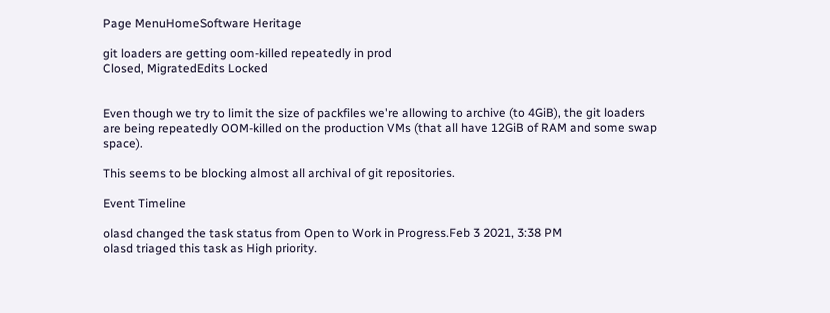Page MenuHomeSoftware Heritage

git loaders are getting oom-killed repeatedly in prod
Closed, MigratedEdits Locked


Even though we try to limit the size of packfiles we're allowing to archive (to 4GiB), the git loaders are being repeatedly OOM-killed on the production VMs (that all have 12GiB of RAM and some swap space).

This seems to be blocking almost all archival of git repositories.

Event Timeline

olasd changed the task status from Open to Work in Progress.Feb 3 2021, 3:38 PM
olasd triaged this task as High priority.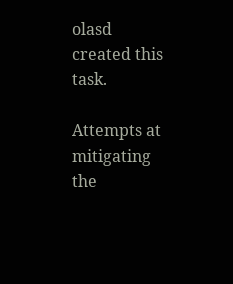olasd created this task.

Attempts at mitigating the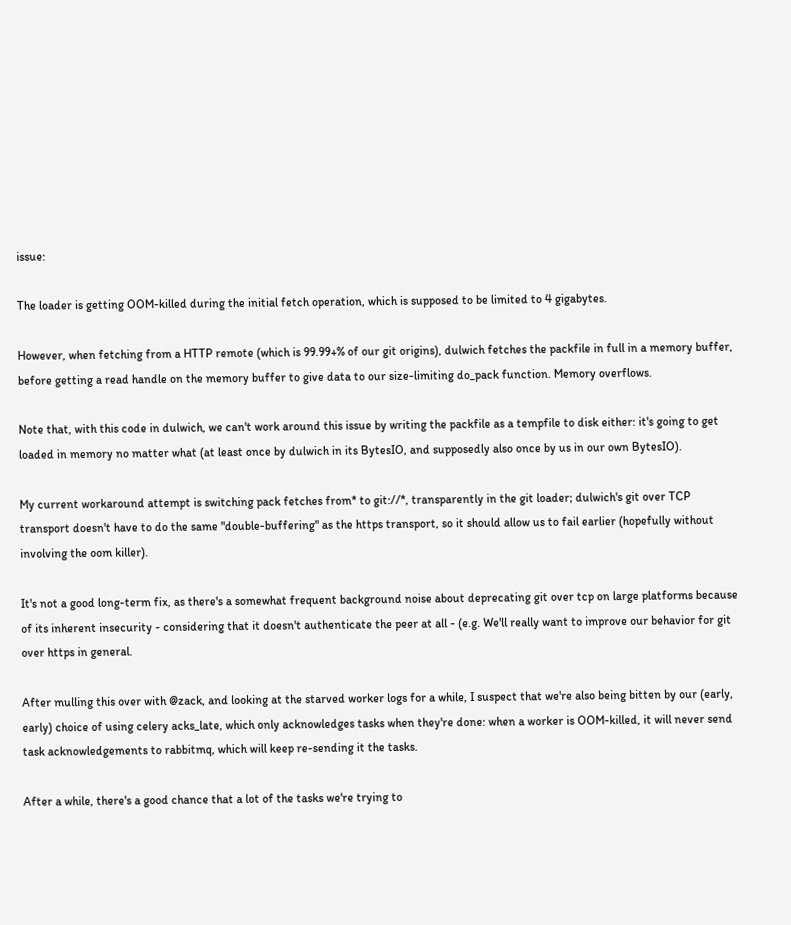issue:

The loader is getting OOM-killed during the initial fetch operation, which is supposed to be limited to 4 gigabytes.

However, when fetching from a HTTP remote (which is 99.99+% of our git origins), dulwich fetches the packfile in full in a memory buffer, before getting a read handle on the memory buffer to give data to our size-limiting do_pack function. Memory overflows.

Note that, with this code in dulwich, we can't work around this issue by writing the packfile as a tempfile to disk either: it's going to get loaded in memory no matter what (at least once by dulwich in its BytesIO, and supposedly also once by us in our own BytesIO).

My current workaround attempt is switching pack fetches from* to git://*, transparently in the git loader; dulwich's git over TCP transport doesn't have to do the same "double-buffering" as the https transport, so it should allow us to fail earlier (hopefully without involving the oom killer).

It's not a good long-term fix, as there's a somewhat frequent background noise about deprecating git over tcp on large platforms because of its inherent insecurity - considering that it doesn't authenticate the peer at all - (e.g. We'll really want to improve our behavior for git over https in general.

After mulling this over with @zack, and looking at the starved worker logs for a while, I suspect that we're also being bitten by our (early, early) choice of using celery acks_late, which only acknowledges tasks when they're done: when a worker is OOM-killed, it will never send task acknowledgements to rabbitmq, which will keep re-sending it the tasks.

After a while, there's a good chance that a lot of the tasks we're trying to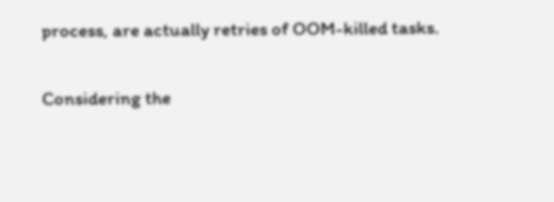process, are actually retries of OOM-killed tasks.

Considering the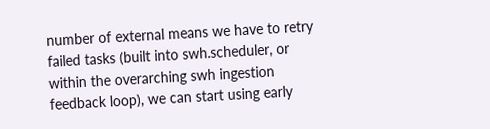number of external means we have to retry failed tasks (built into swh.scheduler, or within the overarching swh ingestion feedback loop), we can start using early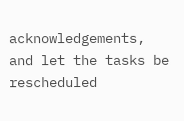acknowledgements, and let the tasks be rescheduled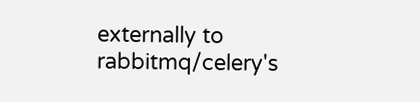externally to rabbitmq/celery's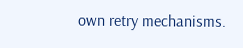own retry mechanisms.